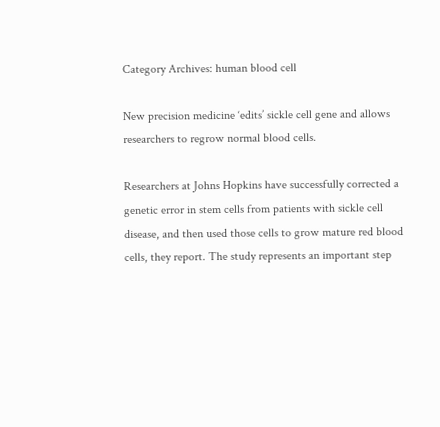Category Archives: human blood cell

New precision medicine ‘edits’ sickle cell gene and allows researchers to regrow normal blood cells.

Researchers at Johns Hopkins have successfully corrected a genetic error in stem cells from patients with sickle cell disease, and then used those cells to grow mature red blood cells, they report. The study represents an important step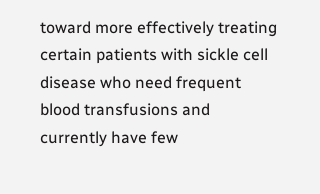toward more effectively treating certain patients with sickle cell disease who need frequent blood transfusions and currently have few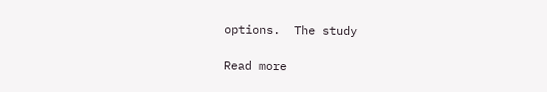options.  The study

Read more